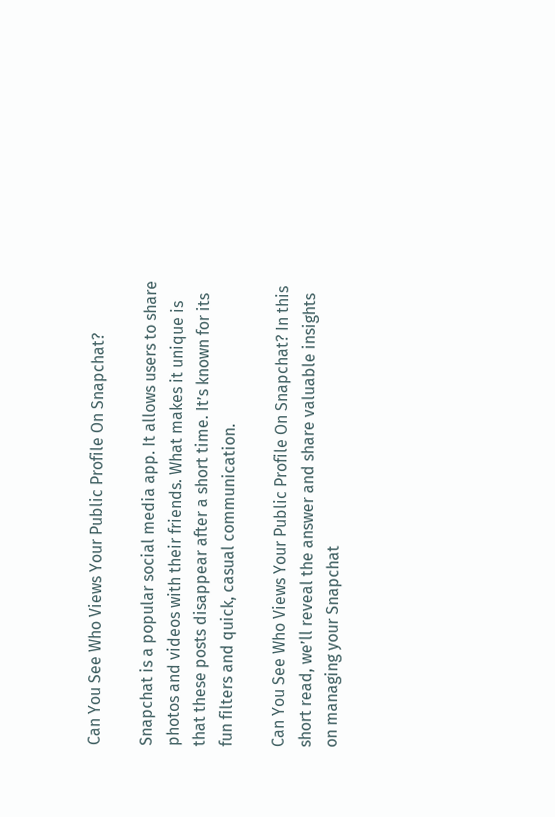Can You See Who Views Your Public Profile On Snapchat?

Snapchat is a popular social media app. It allows users to share photos and videos with their friends. What makes it unique is that these posts disappear after a short time. It’s known for its fun filters and quick, casual communication.

Can You See Who Views Your Public Profile On Snapchat? In this short read, we’ll reveal the answer and share valuable insights on managing your Snapchat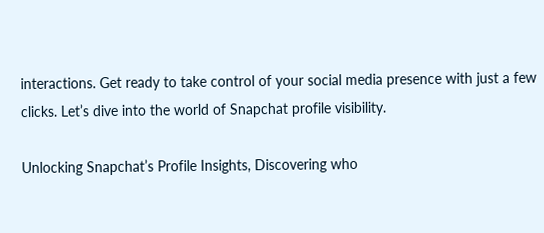interactions. Get ready to take control of your social media presence with just a few clicks. Let’s dive into the world of Snapchat profile visibility.

Unlocking Snapchat’s Profile Insights, Discovering who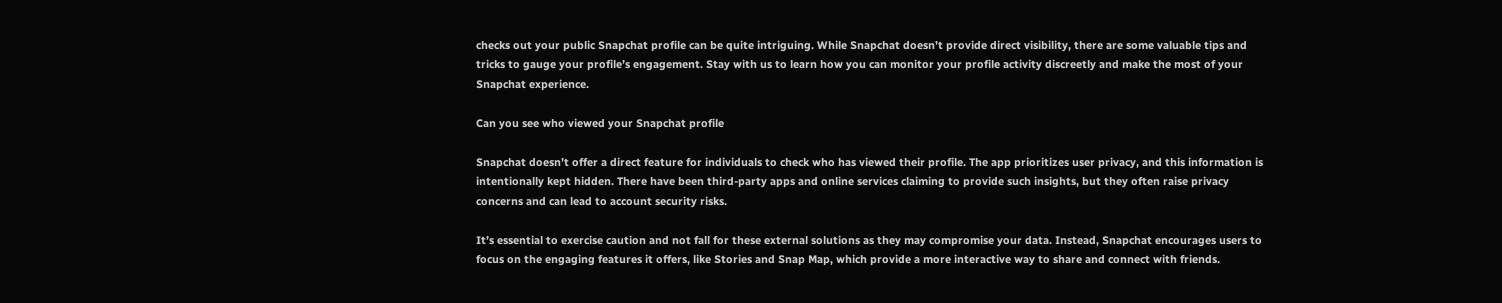checks out your public Snapchat profile can be quite intriguing. While Snapchat doesn’t provide direct visibility, there are some valuable tips and tricks to gauge your profile’s engagement. Stay with us to learn how you can monitor your profile activity discreetly and make the most of your Snapchat experience.

Can you see who viewed your Snapchat profile

Snapchat doesn’t offer a direct feature for individuals to check who has viewed their profile. The app prioritizes user privacy, and this information is intentionally kept hidden. There have been third-party apps and online services claiming to provide such insights, but they often raise privacy concerns and can lead to account security risks.

It’s essential to exercise caution and not fall for these external solutions as they may compromise your data. Instead, Snapchat encourages users to focus on the engaging features it offers, like Stories and Snap Map, which provide a more interactive way to share and connect with friends.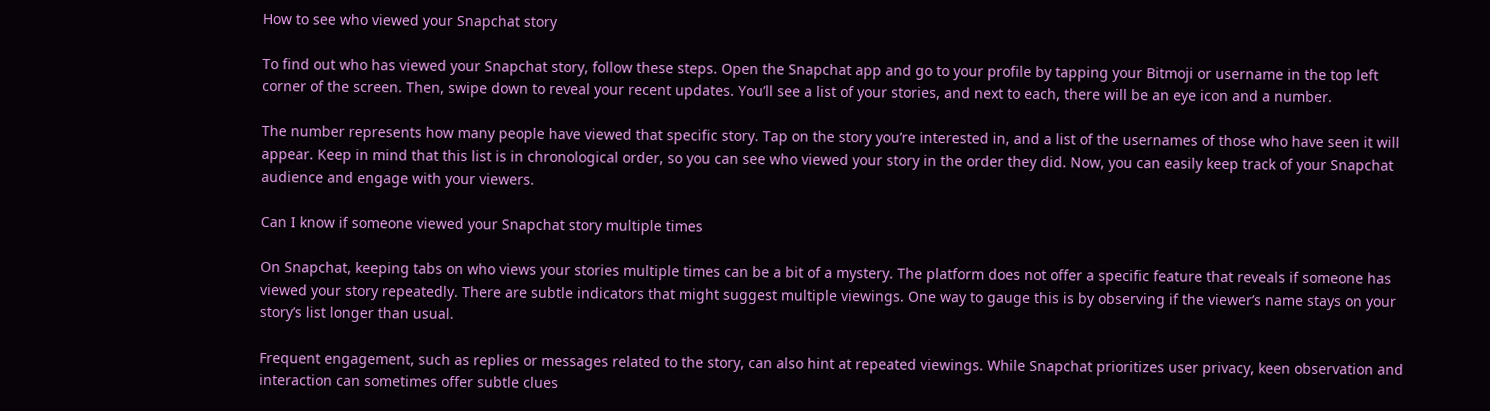How to see who viewed your Snapchat story

To find out who has viewed your Snapchat story, follow these steps. Open the Snapchat app and go to your profile by tapping your Bitmoji or username in the top left corner of the screen. Then, swipe down to reveal your recent updates. You’ll see a list of your stories, and next to each, there will be an eye icon and a number.

The number represents how many people have viewed that specific story. Tap on the story you’re interested in, and a list of the usernames of those who have seen it will appear. Keep in mind that this list is in chronological order, so you can see who viewed your story in the order they did. Now, you can easily keep track of your Snapchat audience and engage with your viewers.

Can I know if someone viewed your Snapchat story multiple times

On Snapchat, keeping tabs on who views your stories multiple times can be a bit of a mystery. The platform does not offer a specific feature that reveals if someone has viewed your story repeatedly. There are subtle indicators that might suggest multiple viewings. One way to gauge this is by observing if the viewer’s name stays on your story’s list longer than usual.

Frequent engagement, such as replies or messages related to the story, can also hint at repeated viewings. While Snapchat prioritizes user privacy, keen observation and interaction can sometimes offer subtle clues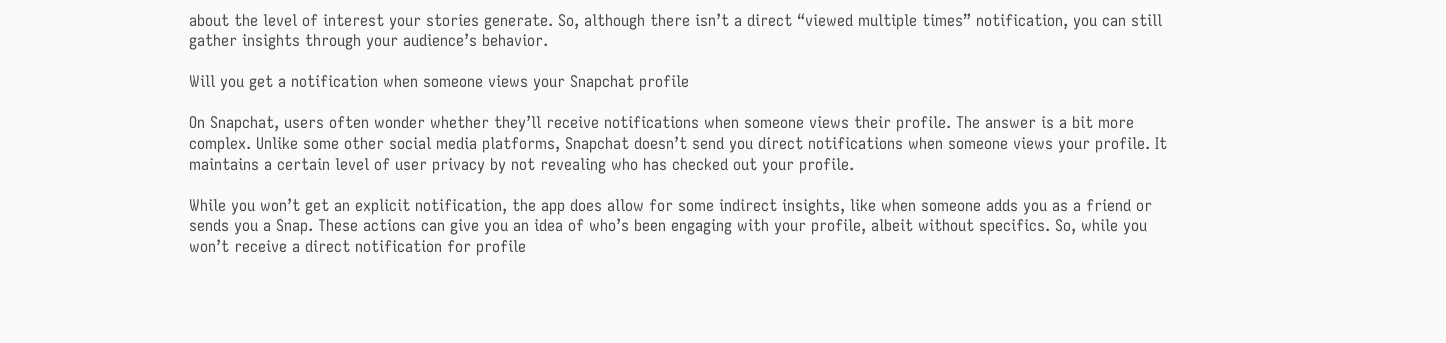about the level of interest your stories generate. So, although there isn’t a direct “viewed multiple times” notification, you can still gather insights through your audience’s behavior.

Will you get a notification when someone views your Snapchat profile

On Snapchat, users often wonder whether they’ll receive notifications when someone views their profile. The answer is a bit more complex. Unlike some other social media platforms, Snapchat doesn’t send you direct notifications when someone views your profile. It maintains a certain level of user privacy by not revealing who has checked out your profile.

While you won’t get an explicit notification, the app does allow for some indirect insights, like when someone adds you as a friend or sends you a Snap. These actions can give you an idea of who’s been engaging with your profile, albeit without specifics. So, while you won’t receive a direct notification for profile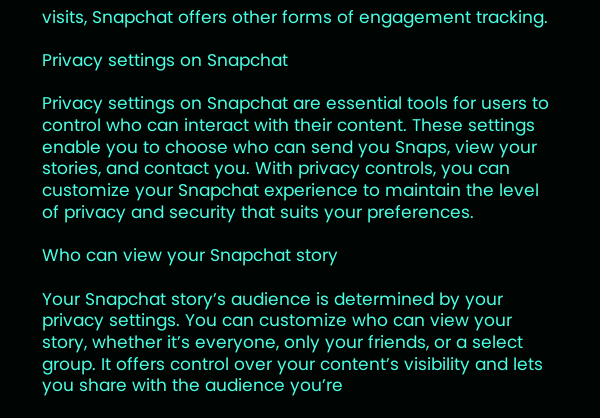visits, Snapchat offers other forms of engagement tracking.

Privacy settings on Snapchat

Privacy settings on Snapchat are essential tools for users to control who can interact with their content. These settings enable you to choose who can send you Snaps, view your stories, and contact you. With privacy controls, you can customize your Snapchat experience to maintain the level of privacy and security that suits your preferences.

Who can view your Snapchat story

Your Snapchat story’s audience is determined by your privacy settings. You can customize who can view your story, whether it’s everyone, only your friends, or a select group. It offers control over your content’s visibility and lets you share with the audience you’re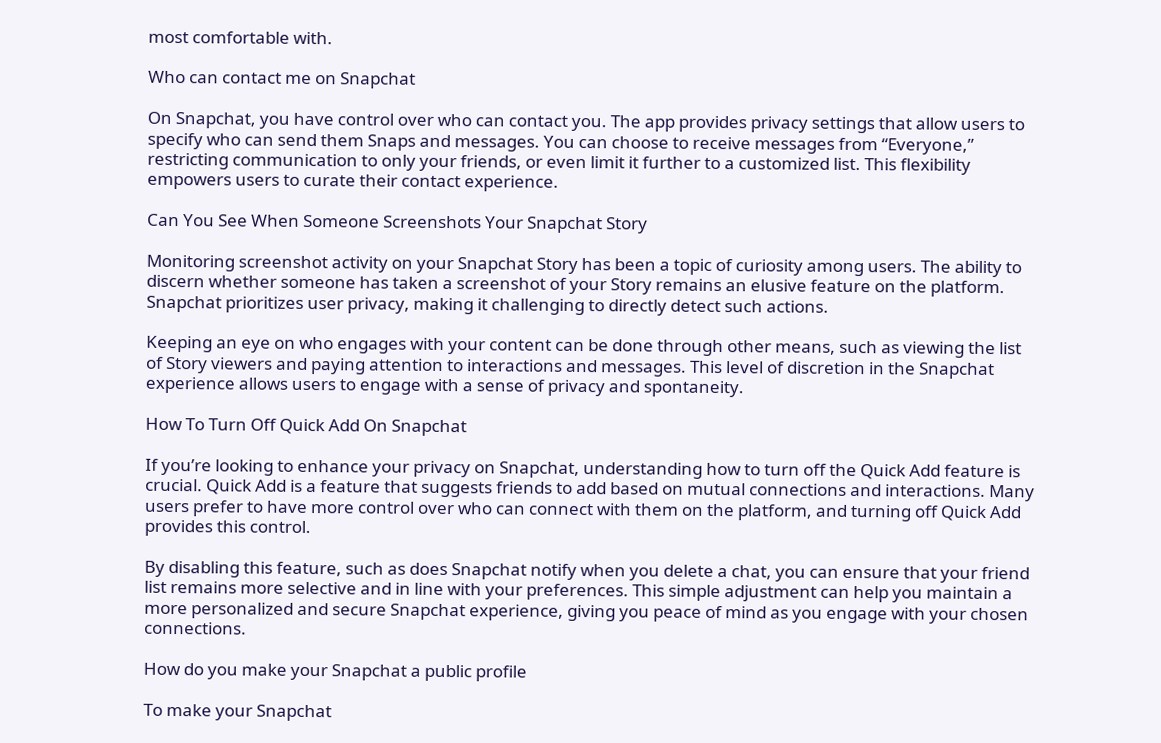most comfortable with.

Who can contact me on Snapchat

On Snapchat, you have control over who can contact you. The app provides privacy settings that allow users to specify who can send them Snaps and messages. You can choose to receive messages from “Everyone,” restricting communication to only your friends, or even limit it further to a customized list. This flexibility empowers users to curate their contact experience.

Can You See When Someone Screenshots Your Snapchat Story

Monitoring screenshot activity on your Snapchat Story has been a topic of curiosity among users. The ability to discern whether someone has taken a screenshot of your Story remains an elusive feature on the platform. Snapchat prioritizes user privacy, making it challenging to directly detect such actions.

Keeping an eye on who engages with your content can be done through other means, such as viewing the list of Story viewers and paying attention to interactions and messages. This level of discretion in the Snapchat experience allows users to engage with a sense of privacy and spontaneity.

How To Turn Off Quick Add On Snapchat

If you’re looking to enhance your privacy on Snapchat, understanding how to turn off the Quick Add feature is crucial. Quick Add is a feature that suggests friends to add based on mutual connections and interactions. Many users prefer to have more control over who can connect with them on the platform, and turning off Quick Add provides this control.

By disabling this feature, such as does Snapchat notify when you delete a chat, you can ensure that your friend list remains more selective and in line with your preferences. This simple adjustment can help you maintain a more personalized and secure Snapchat experience, giving you peace of mind as you engage with your chosen connections.

How do you make your Snapchat a public profile

To make your Snapchat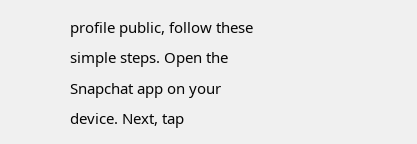profile public, follow these simple steps. Open the Snapchat app on your device. Next, tap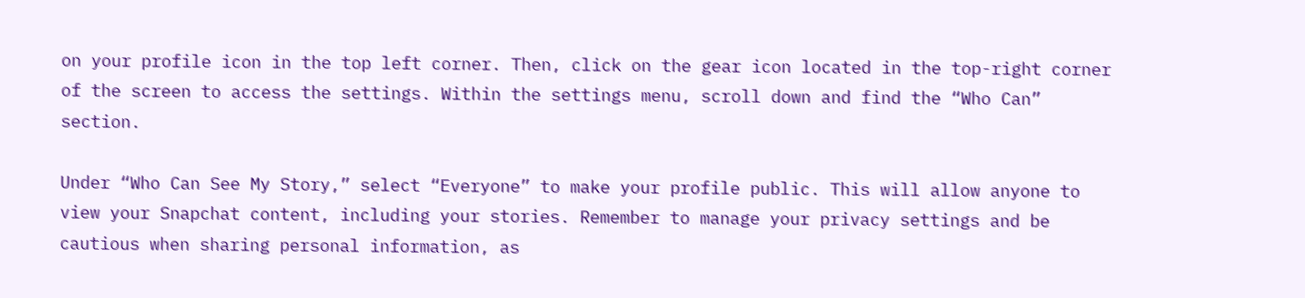on your profile icon in the top left corner. Then, click on the gear icon located in the top-right corner of the screen to access the settings. Within the settings menu, scroll down and find the “Who Can” section.

Under “Who Can See My Story,” select “Everyone” to make your profile public. This will allow anyone to view your Snapchat content, including your stories. Remember to manage your privacy settings and be cautious when sharing personal information, as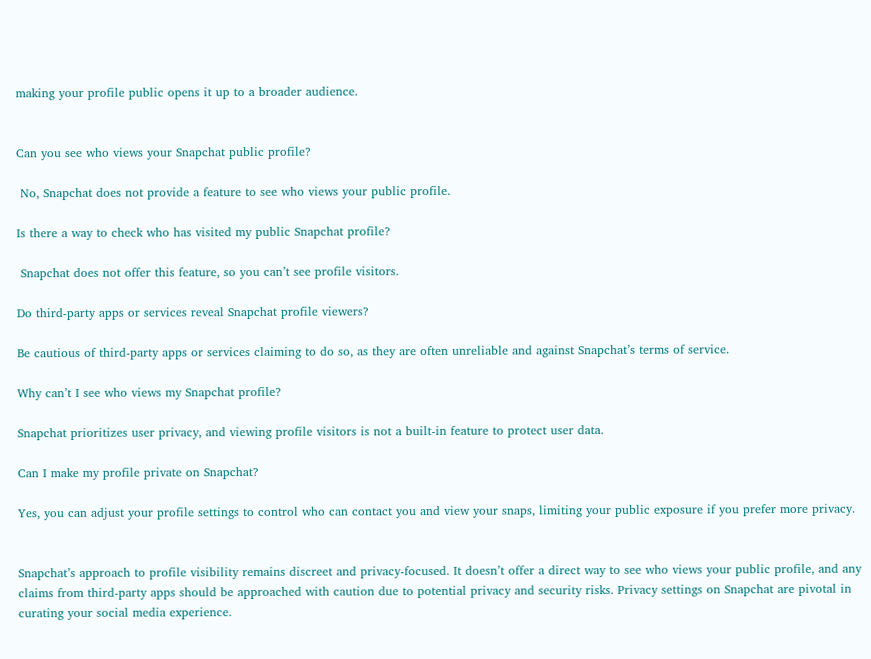making your profile public opens it up to a broader audience.


Can you see who views your Snapchat public profile?

 No, Snapchat does not provide a feature to see who views your public profile.

Is there a way to check who has visited my public Snapchat profile?

 Snapchat does not offer this feature, so you can’t see profile visitors.

Do third-party apps or services reveal Snapchat profile viewers?

Be cautious of third-party apps or services claiming to do so, as they are often unreliable and against Snapchat’s terms of service.

Why can’t I see who views my Snapchat profile?

Snapchat prioritizes user privacy, and viewing profile visitors is not a built-in feature to protect user data.

Can I make my profile private on Snapchat?

Yes, you can adjust your profile settings to control who can contact you and view your snaps, limiting your public exposure if you prefer more privacy.


Snapchat’s approach to profile visibility remains discreet and privacy-focused. It doesn’t offer a direct way to see who views your public profile, and any claims from third-party apps should be approached with caution due to potential privacy and security risks. Privacy settings on Snapchat are pivotal in curating your social media experience.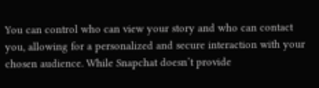You can control who can view your story and who can contact you, allowing for a personalized and secure interaction with your chosen audience. While Snapchat doesn’t provide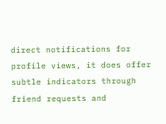direct notifications for profile views, it does offer subtle indicators through friend requests and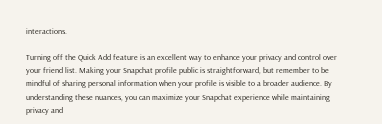interactions.

Turning off the Quick Add feature is an excellent way to enhance your privacy and control over your friend list. Making your Snapchat profile public is straightforward, but remember to be mindful of sharing personal information when your profile is visible to a broader audience. By understanding these nuances, you can maximize your Snapchat experience while maintaining privacy and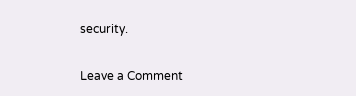security.

Leave a Comment